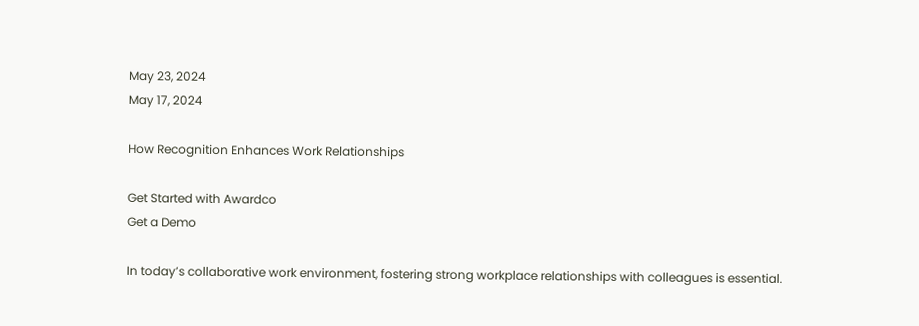May 23, 2024
May 17, 2024

How Recognition Enhances Work Relationships

Get Started with Awardco
Get a Demo

In today’s collaborative work environment, fostering strong workplace relationships with colleagues is essential.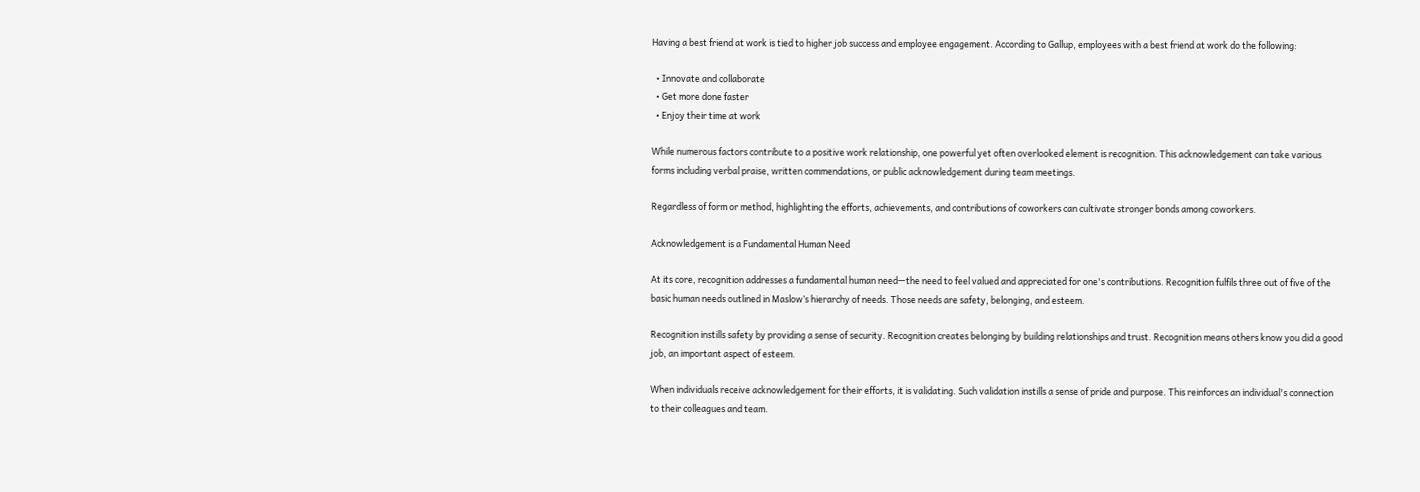Having a best friend at work is tied to higher job success and employee engagement. According to Gallup, employees with a best friend at work do the following:

  • Innovate and collaborate
  • Get more done faster
  • Enjoy their time at work

While numerous factors contribute to a positive work relationship, one powerful yet often overlooked element is recognition. This acknowledgement can take various forms including verbal praise, written commendations, or public acknowledgement during team meetings.

Regardless of form or method, highlighting the efforts, achievements, and contributions of coworkers can cultivate stronger bonds among coworkers.

Acknowledgement is a Fundamental Human Need

At its core, recognition addresses a fundamental human need—the need to feel valued and appreciated for one's contributions. Recognition fulfils three out of five of the basic human needs outlined in Maslow’s hierarchy of needs. Those needs are safety, belonging, and esteem.

Recognition instills safety by providing a sense of security. Recognition creates belonging by building relationships and trust. Recognition means others know you did a good job, an important aspect of esteem.

When individuals receive acknowledgement for their efforts, it is validating. Such validation instills a sense of pride and purpose. This reinforces an individual's connection to their colleagues and team.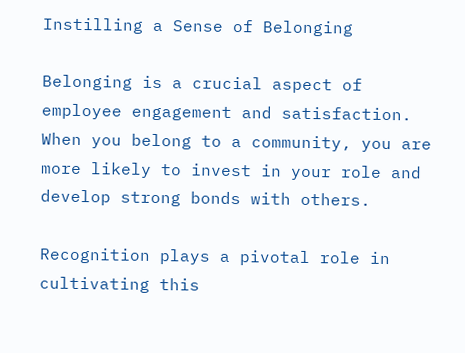Instilling a Sense of Belonging

Belonging is a crucial aspect of employee engagement and satisfaction. When you belong to a community, you are more likely to invest in your role and develop strong bonds with others.

Recognition plays a pivotal role in cultivating this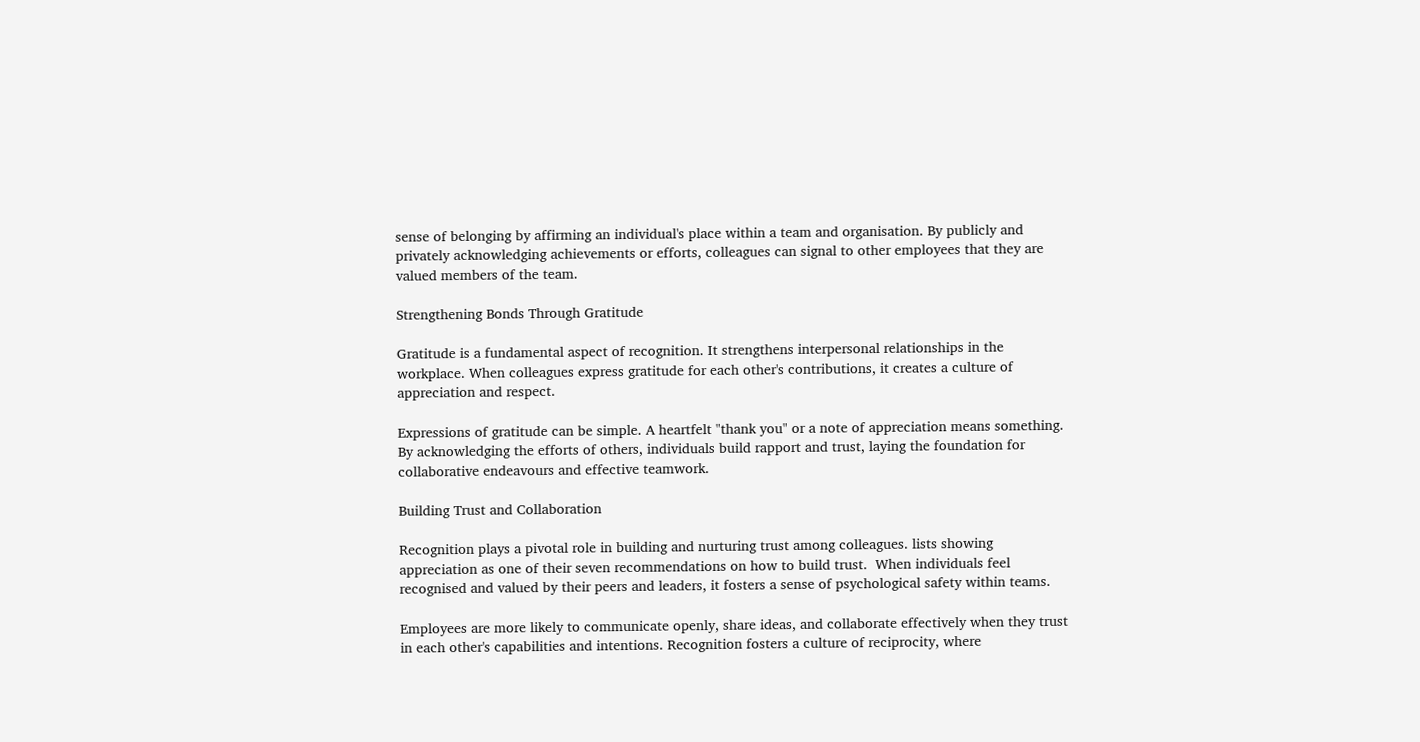sense of belonging by affirming an individual's place within a team and organisation. By publicly and privately acknowledging achievements or efforts, colleagues can signal to other employees that they are valued members of the team.

Strengthening Bonds Through Gratitude

Gratitude is a fundamental aspect of recognition. It strengthens interpersonal relationships in the workplace. When colleagues express gratitude for each other's contributions, it creates a culture of appreciation and respect.

Expressions of gratitude can be simple. A heartfelt "thank you" or a note of appreciation means something. By acknowledging the efforts of others, individuals build rapport and trust, laying the foundation for collaborative endeavours and effective teamwork.

Building Trust and Collaboration

Recognition plays a pivotal role in building and nurturing trust among colleagues. lists showing appreciation as one of their seven recommendations on how to build trust.  When individuals feel recognised and valued by their peers and leaders, it fosters a sense of psychological safety within teams.

Employees are more likely to communicate openly, share ideas, and collaborate effectively when they trust in each other's capabilities and intentions. Recognition fosters a culture of reciprocity, where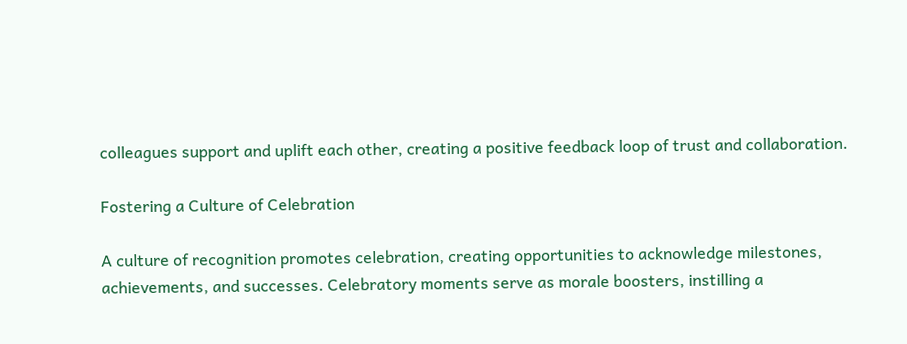colleagues support and uplift each other, creating a positive feedback loop of trust and collaboration.

Fostering a Culture of Celebration

A culture of recognition promotes celebration, creating opportunities to acknowledge milestones, achievements, and successes. Celebratory moments serve as morale boosters, instilling a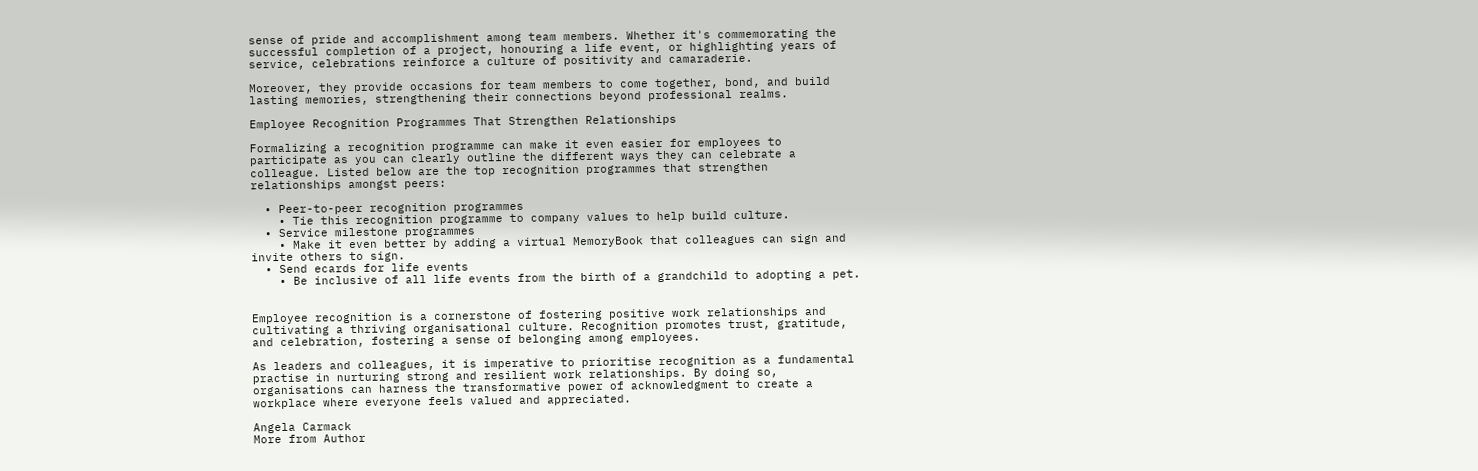sense of pride and accomplishment among team members. Whether it's commemorating the successful completion of a project, honouring a life event, or highlighting years of service, celebrations reinforce a culture of positivity and camaraderie.

Moreover, they provide occasions for team members to come together, bond, and build lasting memories, strengthening their connections beyond professional realms.

Employee Recognition Programmes That Strengthen Relationships

Formalizing a recognition programme can make it even easier for employees to participate as you can clearly outline the different ways they can celebrate a colleague. Listed below are the top recognition programmes that strengthen relationships amongst peers:

  • Peer-to-peer recognition programmes
    • Tie this recognition programme to company values to help build culture.
  • Service milestone programmes
    • Make it even better by adding a virtual MemoryBook that colleagues can sign and invite others to sign.
  • Send ecards for life events
    • Be inclusive of all life events from the birth of a grandchild to adopting a pet.


Employee recognition is a cornerstone of fostering positive work relationships and cultivating a thriving organisational culture. Recognition promotes trust, gratitude, and celebration, fostering a sense of belonging among employees.

As leaders and colleagues, it is imperative to prioritise recognition as a fundamental practise in nurturing strong and resilient work relationships. By doing so, organisations can harness the transformative power of acknowledgment to create a workplace where everyone feels valued and appreciated.

Angela Carmack
More from Author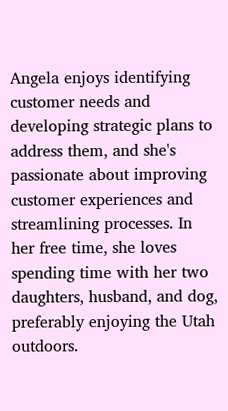Angela enjoys identifying customer needs and developing strategic plans to address them, and she's passionate about improving customer experiences and streamlining processes. In her free time, she loves spending time with her two daughters, husband, and dog, preferably enjoying the Utah outdoors.